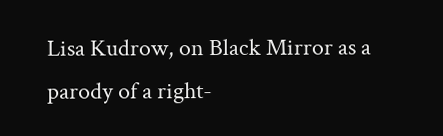Lisa Kudrow, on Black Mirror as a parody of a right-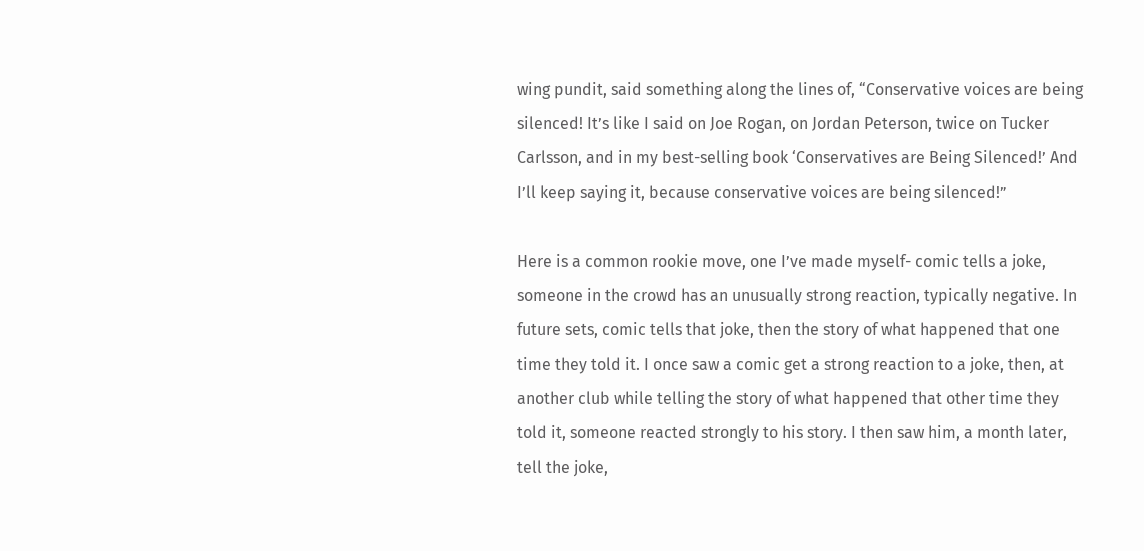wing pundit, said something along the lines of, “Conservative voices are being silenced! It’s like I said on Joe Rogan, on Jordan Peterson, twice on Tucker Carlsson, and in my best-selling book ‘Conservatives are Being Silenced!’ And I’ll keep saying it, because conservative voices are being silenced!”

Here is a common rookie move, one I’ve made myself- comic tells a joke, someone in the crowd has an unusually strong reaction, typically negative. In future sets, comic tells that joke, then the story of what happened that one time they told it. I once saw a comic get a strong reaction to a joke, then, at another club while telling the story of what happened that other time they told it, someone reacted strongly to his story. I then saw him, a month later, tell the joke,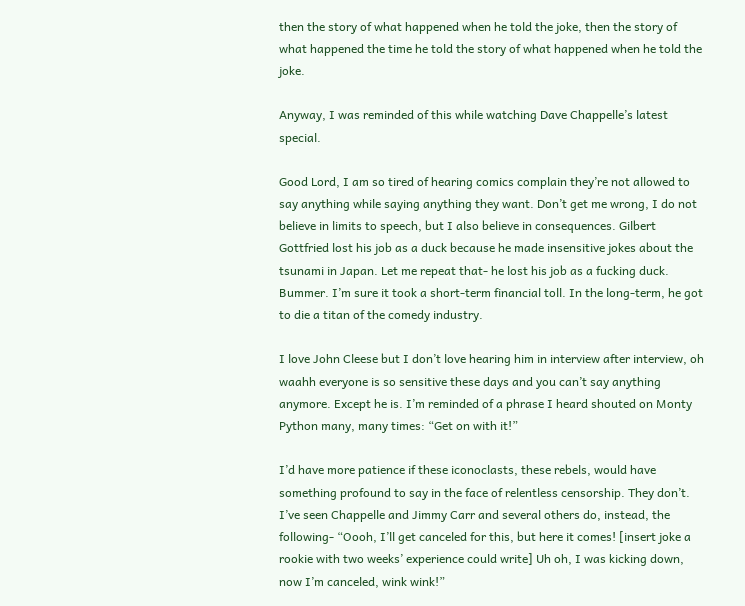then the story of what happened when he told the joke, then the story of what happened the time he told the story of what happened when he told the joke.

Anyway, I was reminded of this while watching Dave Chappelle’s latest special.

Good Lord, I am so tired of hearing comics complain they’re not allowed to say anything while saying anything they want. Don’t get me wrong, I do not believe in limits to speech, but I also believe in consequences. Gilbert Gottfried lost his job as a duck because he made insensitive jokes about the tsunami in Japan. Let me repeat that- he lost his job as a fucking duck. Bummer. I’m sure it took a short-term financial toll. In the long-term, he got to die a titan of the comedy industry.

I love John Cleese but I don’t love hearing him in interview after interview, oh waahh everyone is so sensitive these days and you can’t say anything anymore. Except he is. I’m reminded of a phrase I heard shouted on Monty Python many, many times: “Get on with it!”

I’d have more patience if these iconoclasts, these rebels, would have something profound to say in the face of relentless censorship. They don’t. I’ve seen Chappelle and Jimmy Carr and several others do, instead, the following- “Oooh, I’ll get canceled for this, but here it comes! [insert joke a rookie with two weeks’ experience could write] Uh oh, I was kicking down, now I’m canceled, wink wink!”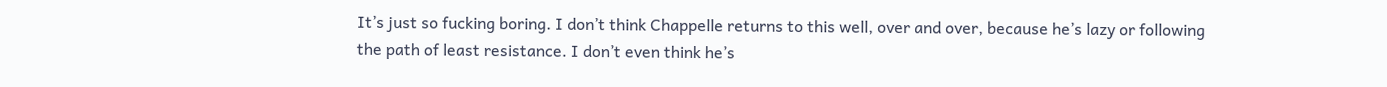It’s just so fucking boring. I don’t think Chappelle returns to this well, over and over, because he’s lazy or following the path of least resistance. I don’t even think he’s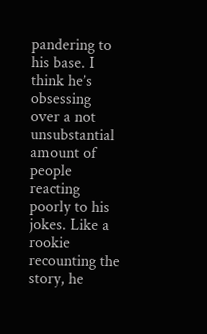pandering to his base. I think he’s obsessing over a not unsubstantial amount of people reacting poorly to his jokes. Like a rookie recounting the story, he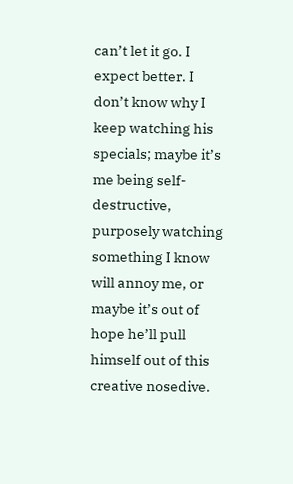can’t let it go. I expect better. I don’t know why I keep watching his specials; maybe it’s me being self-destructive, purposely watching something I know will annoy me, or maybe it’s out of hope he’ll pull himself out of this creative nosedive.